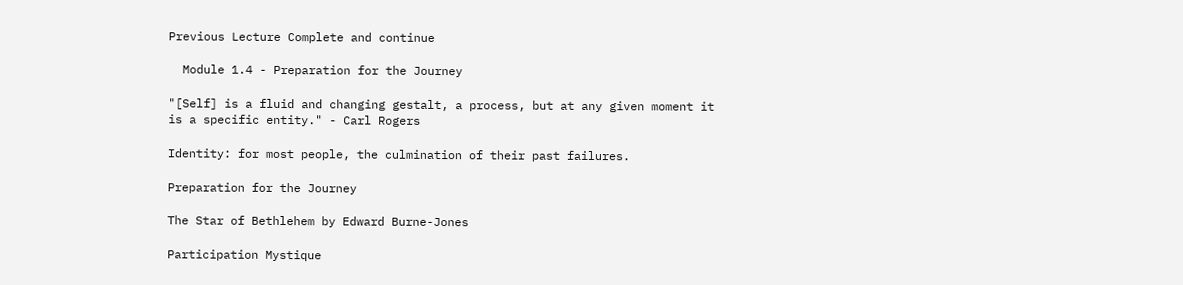Previous Lecture Complete and continue

  Module 1.4 - Preparation for the Journey

"[Self] is a fluid and changing gestalt, a process, but at any given moment it is a specific entity." - Carl Rogers

Identity: for most people, the culmination of their past failures.

Preparation for the Journey

The Star of Bethlehem by Edward Burne-Jones

Participation Mystique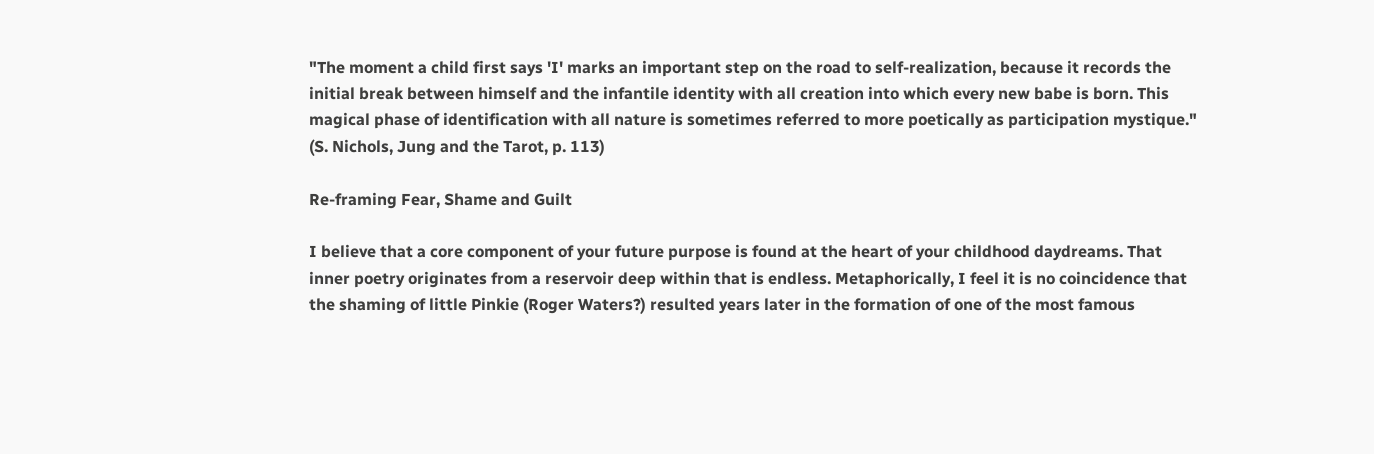"The moment a child first says 'I' marks an important step on the road to self-realization, because it records the initial break between himself and the infantile identity with all creation into which every new babe is born. This magical phase of identification with all nature is sometimes referred to more poetically as participation mystique." (S. Nichols, Jung and the Tarot, p. 113)

Re-framing Fear, Shame and Guilt

I believe that a core component of your future purpose is found at the heart of your childhood daydreams. That inner poetry originates from a reservoir deep within that is endless. Metaphorically, I feel it is no coincidence that the shaming of little Pinkie (Roger Waters?) resulted years later in the formation of one of the most famous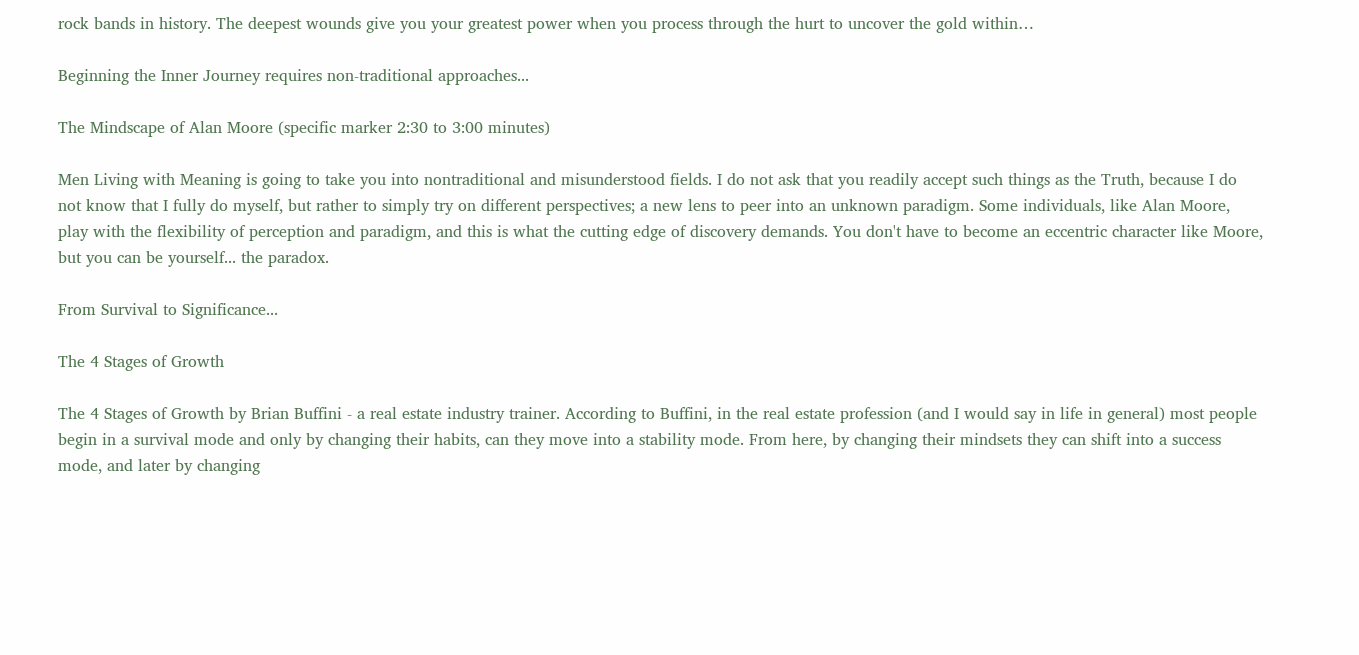rock bands in history. The deepest wounds give you your greatest power when you process through the hurt to uncover the gold within…

Beginning the Inner Journey requires non-traditional approaches...

The Mindscape of Alan Moore (specific marker 2:30 to 3:00 minutes)

Men Living with Meaning is going to take you into nontraditional and misunderstood fields. I do not ask that you readily accept such things as the Truth, because I do not know that I fully do myself, but rather to simply try on different perspectives; a new lens to peer into an unknown paradigm. Some individuals, like Alan Moore, play with the flexibility of perception and paradigm, and this is what the cutting edge of discovery demands. You don't have to become an eccentric character like Moore, but you can be yourself... the paradox.

From Survival to Significance...

The 4 Stages of Growth

The 4 Stages of Growth by Brian Buffini - a real estate industry trainer. According to Buffini, in the real estate profession (and I would say in life in general) most people begin in a survival mode and only by changing their habits, can they move into a stability mode. From here, by changing their mindsets they can shift into a success mode, and later by changing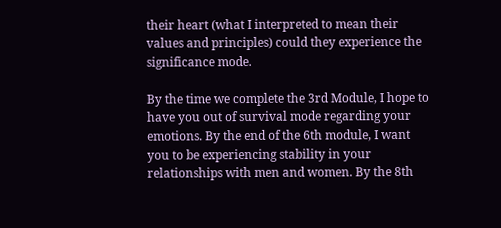their heart (what I interpreted to mean their values and principles) could they experience the significance mode.

By the time we complete the 3rd Module, I hope to have you out of survival mode regarding your emotions. By the end of the 6th module, I want you to be experiencing stability in your relationships with men and women. By the 8th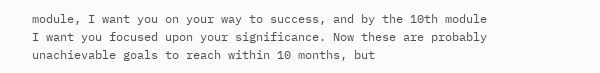module, I want you on your way to success, and by the 10th module I want you focused upon your significance. Now these are probably unachievable goals to reach within 10 months, but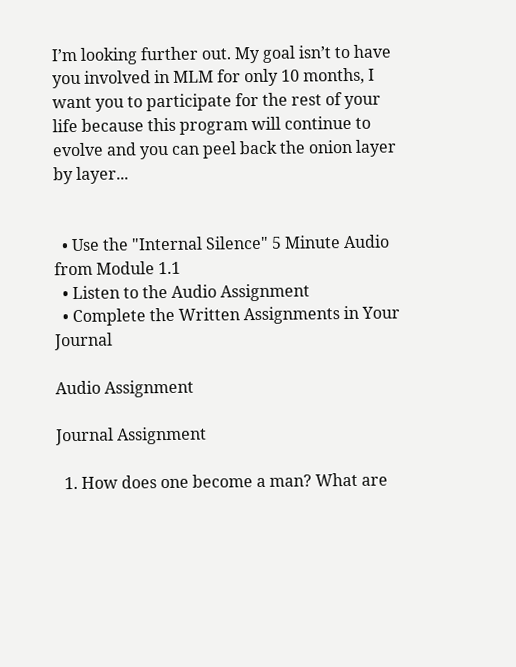I’m looking further out. My goal isn’t to have you involved in MLM for only 10 months, I want you to participate for the rest of your life because this program will continue to evolve and you can peel back the onion layer by layer...


  • Use the "Internal Silence" 5 Minute Audio from Module 1.1
  • Listen to the Audio Assignment
  • Complete the Written Assignments in Your Journal

Audio Assignment

Journal Assignment

  1. How does one become a man? What are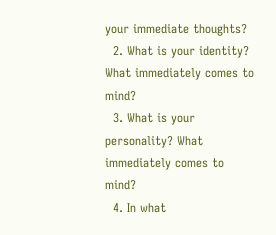your immediate thoughts?
  2. What is your identity? What immediately comes to mind?
  3. What is your personality? What immediately comes to mind?
  4. In what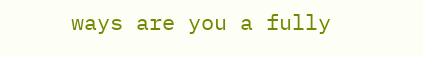ways are you a fully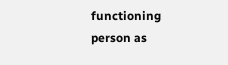functioning person as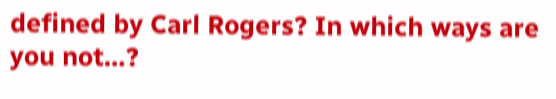defined by Carl Rogers? In which ways are you not…?